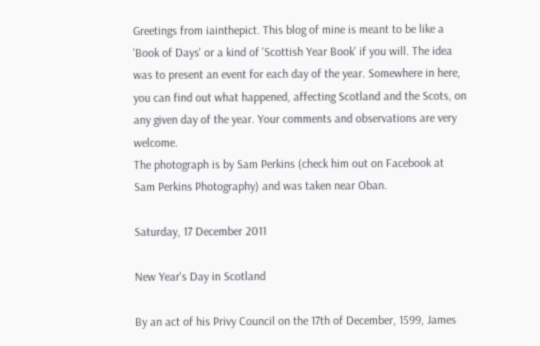Greetings from iainthepict. This blog of mine is meant to be like a 'Book of Days' or a kind of 'Scottish Year Book' if you will. The idea was to present an event for each day of the year. Somewhere in here, you can find out what happened, affecting Scotland and the Scots, on any given day of the year. Your comments and observations are very welcome.
The photograph is by Sam Perkins (check him out on Facebook at Sam Perkins Photography) and was taken near Oban.

Saturday, 17 December 2011

New Year's Day in Scotland

By an act of his Privy Council on the 17th of December, 1599, James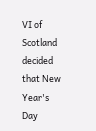VI of Scotland decided that New Year's Day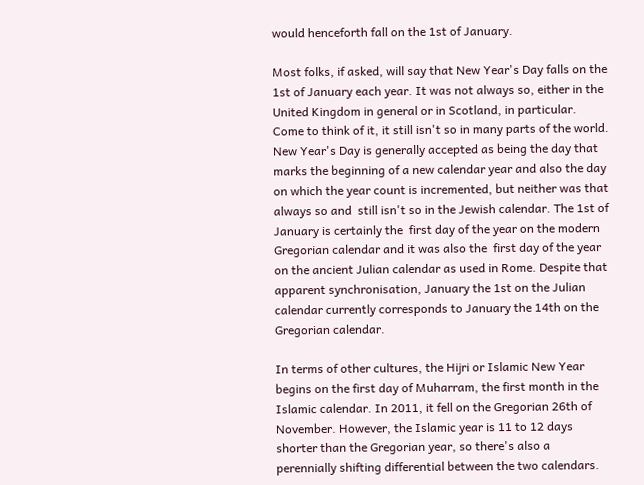would henceforth fall on the 1st of January.

Most folks, if asked, will say that New Year's Day falls on the 1st of January each year. It was not always so, either in the United Kingdom in general or in Scotland, in particular. Come to think of it, it still isn't so in many parts of the world. New Year's Day is generally accepted as being the day that marks the beginning of a new calendar year and also the day on which the year count is incremented, but neither was that always so and  still isn't so in the Jewish calendar. The 1st of January is certainly the  first day of the year on the modern Gregorian calendar and it was also the  first day of the year on the ancient Julian calendar as used in Rome. Despite that apparent synchronisation, January the 1st on the Julian calendar currently corresponds to January the 14th on the Gregorian calendar.

In terms of other cultures, the Hijri or Islamic New Year begins on the first day of Muharram, the first month in the Islamic calendar. In 2011, it fell on the Gregorian 26th of November. However, the Islamic year is 11 to 12 days shorter than the Gregorian year, so there's also a  perennially shifting differential between the two calendars.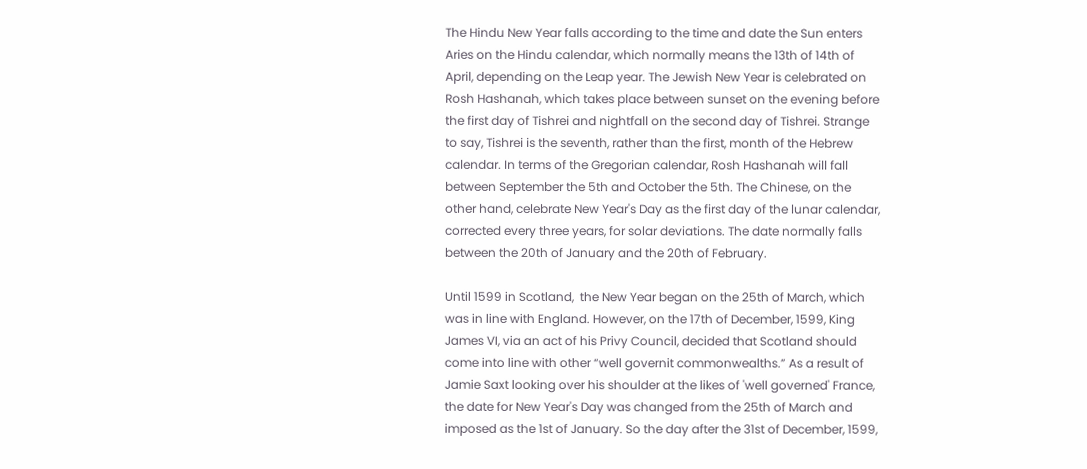The Hindu New Year falls according to the time and date the Sun enters Aries on the Hindu calendar, which normally means the 13th of 14th of April, depending on the Leap year. The Jewish New Year is celebrated on Rosh Hashanah, which takes place between sunset on the evening before the first day of Tishrei and nightfall on the second day of Tishrei. Strange to say, Tishrei is the seventh, rather than the first, month of the Hebrew calendar. In terms of the Gregorian calendar, Rosh Hashanah will fall between September the 5th and October the 5th. The Chinese, on the other hand, celebrate New Year's Day as the first day of the lunar calendar, corrected every three years, for solar deviations. The date normally falls between the 20th of January and the 20th of February.

Until 1599 in Scotland,  the New Year began on the 25th of March, which was in line with England. However, on the 17th of December, 1599, King James VI, via an act of his Privy Council, decided that Scotland should come into line with other “well governit commonwealths.” As a result of Jamie Saxt looking over his shoulder at the likes of 'well governed' France, the date for New Year's Day was changed from the 25th of March and imposed as the 1st of January. So the day after the 31st of December, 1599,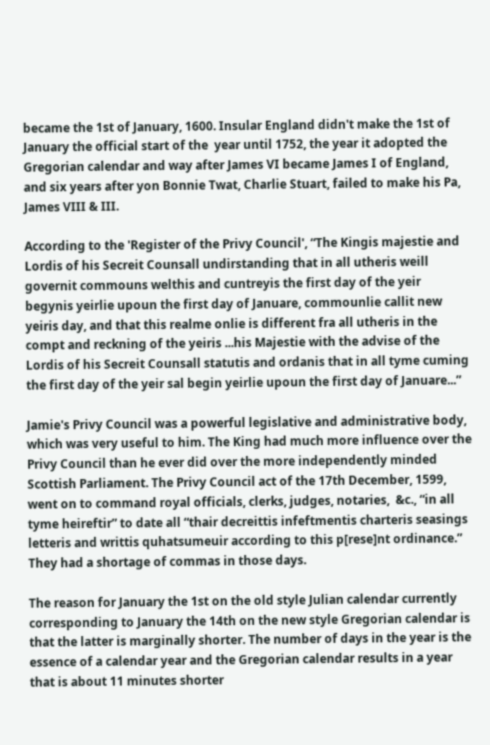became the 1st of January, 1600. Insular England didn't make the 1st of January the official start of the  year until 1752, the year it adopted the Gregorian calendar and way after James VI became James I of England, and six years after yon Bonnie Twat, Charlie Stuart, failed to make his Pa, James VIII & III.

According to the 'Register of the Privy Council', “The Kingis majestie and Lordis of his Secreit Counsall undirstanding that in all utheris weill governit commouns welthis and cuntreyis the first day of the yeir begynis yeirlie upoun the first day of Januare, commounlie callit new yeiris day, and that this realme onlie is different fra all utheris in the compt and reckning of the yeiris ...his Majestie with the advise of the Lordis of his Secreit Counsall statutis and ordanis that in all tyme cuming the first day of the yeir sal begin yeirlie upoun the first day of Januare...”

Jamie's Privy Council was a powerful legislative and administrative body, which was very useful to him. The King had much more influence over the Privy Council than he ever did over the more independently minded Scottish Parliament. The Privy Council act of the 17th December, 1599, went on to command royal officials, clerks, judges, notaries,  &c., “in all tyme heireftir” to date all “thair decreittis infeftmentis charteris seasings letteris and writtis quhatsumeuir according to this p[rese]nt ordinance.” They had a shortage of commas in those days.

The reason for January the 1st on the old style Julian calendar currently corresponding to January the 14th on the new style Gregorian calendar is that the latter is marginally shorter. The number of days in the year is the essence of a calendar year and the Gregorian calendar results in a year that is about 11 minutes shorter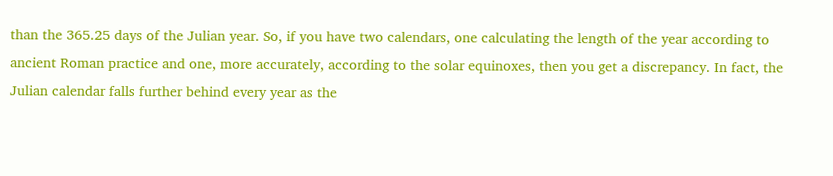than the 365.25 days of the Julian year. So, if you have two calendars, one calculating the length of the year according to ancient Roman practice and one, more accurately, according to the solar equinoxes, then you get a discrepancy. In fact, the Julian calendar falls further behind every year as the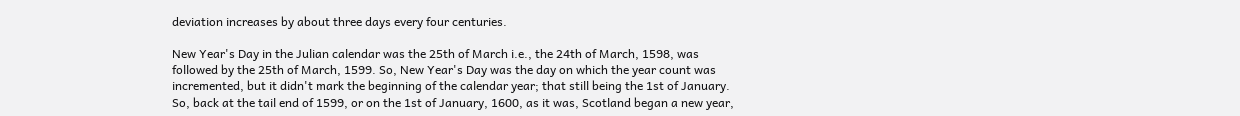deviation increases by about three days every four centuries.

New Year's Day in the Julian calendar was the 25th of March i.e., the 24th of March, 1598, was followed by the 25th of March, 1599. So, New Year's Day was the day on which the year count was incremented, but it didn't mark the beginning of the calendar year; that still being the 1st of January. So, back at the tail end of 1599, or on the 1st of January, 1600, as it was, Scotland began a new year,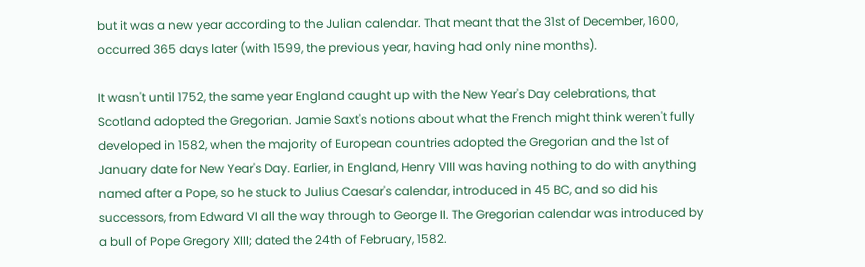but it was a new year according to the Julian calendar. That meant that the 31st of December, 1600, occurred 365 days later (with 1599, the previous year, having had only nine months).

It wasn't until 1752, the same year England caught up with the New Year's Day celebrations, that Scotland adopted the Gregorian. Jamie Saxt's notions about what the French might think weren't fully developed in 1582, when the majority of European countries adopted the Gregorian and the 1st of January date for New Year's Day. Earlier, in England, Henry VIII was having nothing to do with anything named after a Pope, so he stuck to Julius Caesar's calendar, introduced in 45 BC, and so did his successors, from Edward VI all the way through to George II. The Gregorian calendar was introduced by a bull of Pope Gregory XIII; dated the 24th of February, 1582.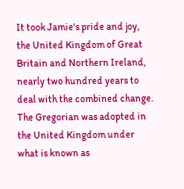It took Jamie's pride and joy, the United Kingdom of Great Britain and Northern Ireland, nearly two hundred years to deal with the combined change. The Gregorian was adopted in the United Kingdom under what is known as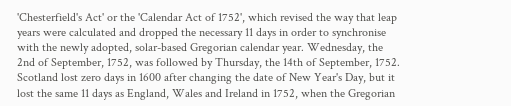'Chesterfield's Act' or the 'Calendar Act of 1752', which revised the way that leap years were calculated and dropped the necessary 11 days in order to synchronise with the newly adopted, solar-based Gregorian calendar year. Wednesday, the 2nd of September, 1752, was followed by Thursday, the 14th of September, 1752. Scotland lost zero days in 1600 after changing the date of New Year's Day, but it lost the same 11 days as England, Wales and Ireland in 1752, when the Gregorian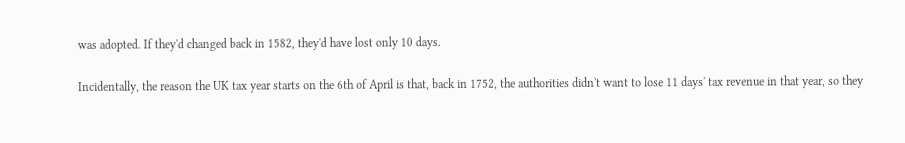was adopted. If they'd changed back in 1582, they'd have lost only 10 days.

Incidentally, the reason the UK tax year starts on the 6th of April is that, back in 1752, the authorities didn't want to lose 11 days' tax revenue in that year, so they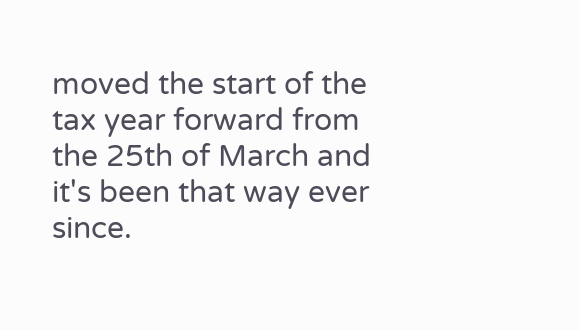moved the start of the tax year forward from the 25th of March and it's been that way ever since.